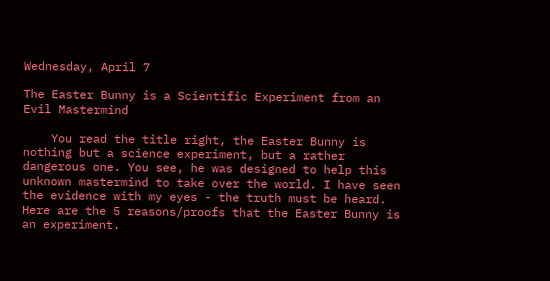Wednesday, April 7

The Easter Bunny is a Scientific Experiment from an Evil Mastermind

    You read the title right, the Easter Bunny is nothing but a science experiment, but a rather dangerous one. You see, he was designed to help this unknown mastermind to take over the world. I have seen the evidence with my eyes - the truth must be heard. Here are the 5 reasons/proofs that the Easter Bunny is an experiment.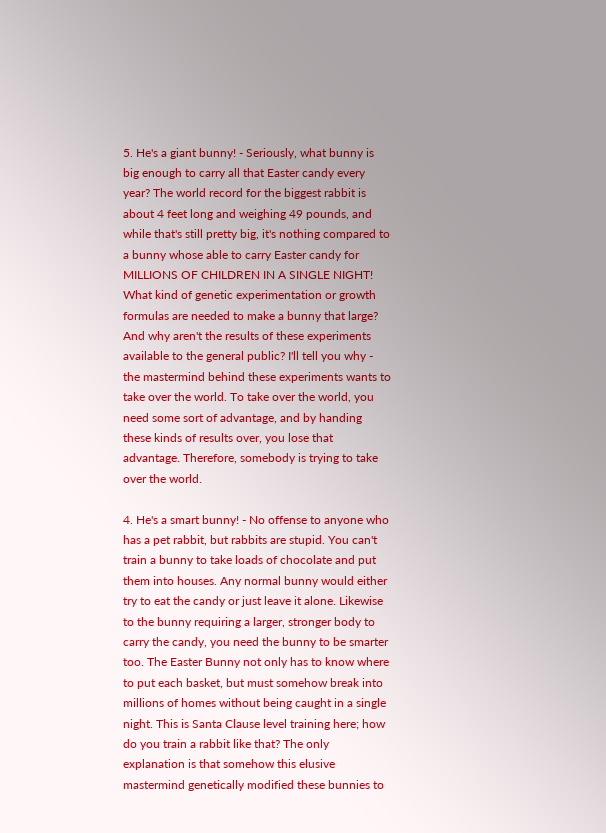5. He's a giant bunny! - Seriously, what bunny is big enough to carry all that Easter candy every year? The world record for the biggest rabbit is about 4 feet long and weighing 49 pounds, and while that's still pretty big, it's nothing compared to a bunny whose able to carry Easter candy for MILLIONS OF CHILDREN IN A SINGLE NIGHT! What kind of genetic experimentation or growth formulas are needed to make a bunny that large? And why aren't the results of these experiments available to the general public? I'll tell you why - the mastermind behind these experiments wants to take over the world. To take over the world, you need some sort of advantage, and by handing these kinds of results over, you lose that advantage. Therefore, somebody is trying to take over the world.

4. He's a smart bunny! - No offense to anyone who has a pet rabbit, but rabbits are stupid. You can't train a bunny to take loads of chocolate and put them into houses. Any normal bunny would either try to eat the candy or just leave it alone. Likewise to the bunny requiring a larger, stronger body to carry the candy, you need the bunny to be smarter too. The Easter Bunny not only has to know where to put each basket, but must somehow break into millions of homes without being caught in a single night. This is Santa Clause level training here; how do you train a rabbit like that? The only explanation is that somehow this elusive mastermind genetically modified these bunnies to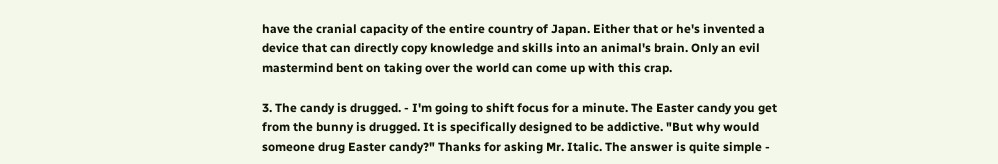have the cranial capacity of the entire country of Japan. Either that or he's invented a device that can directly copy knowledge and skills into an animal's brain. Only an evil mastermind bent on taking over the world can come up with this crap.

3. The candy is drugged. - I'm going to shift focus for a minute. The Easter candy you get from the bunny is drugged. It is specifically designed to be addictive. "But why would someone drug Easter candy?" Thanks for asking Mr. Italic. The answer is quite simple -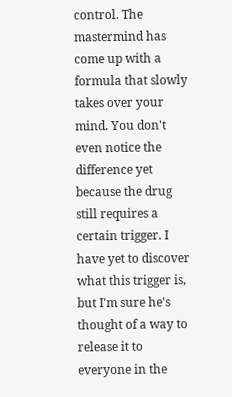control. The mastermind has come up with a formula that slowly takes over your mind. You don't even notice the difference yet because the drug still requires a certain trigger. I have yet to discover what this trigger is, but I'm sure he's thought of a way to release it to everyone in the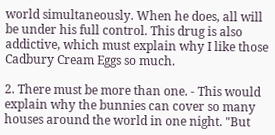world simultaneously. When he does, all will be under his full control. This drug is also addictive, which must explain why I like those Cadbury Cream Eggs so much.

2. There must be more than one. - This would explain why the bunnies can cover so many houses around the world in one night. "But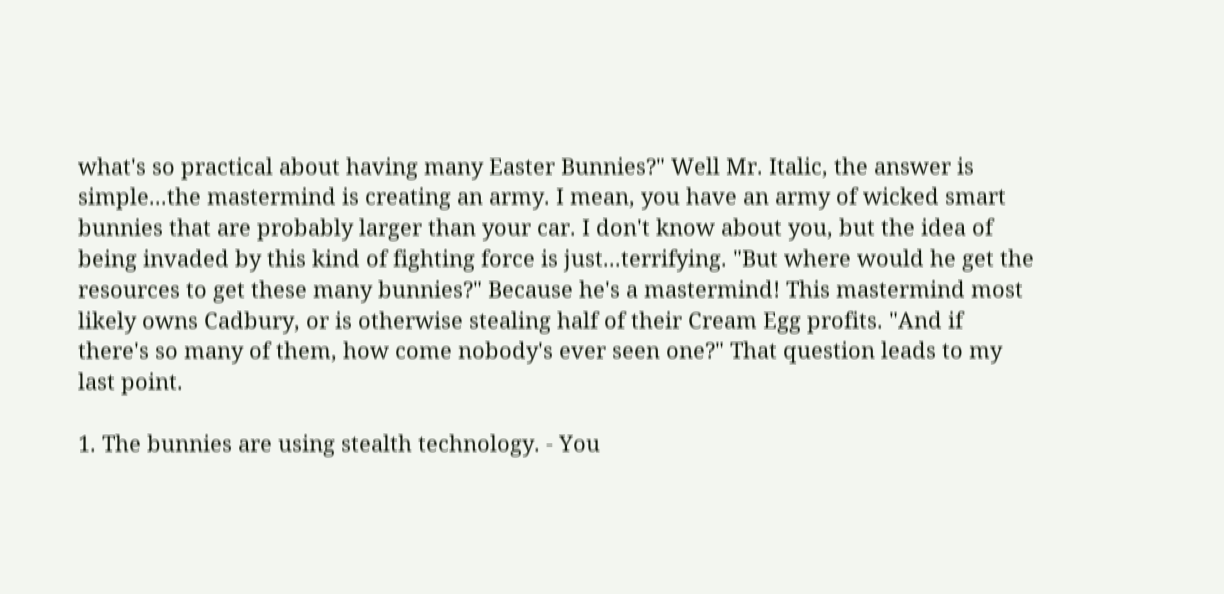what's so practical about having many Easter Bunnies?" Well Mr. Italic, the answer is simple...the mastermind is creating an army. I mean, you have an army of wicked smart bunnies that are probably larger than your car. I don't know about you, but the idea of being invaded by this kind of fighting force is just...terrifying. "But where would he get the resources to get these many bunnies?" Because he's a mastermind! This mastermind most likely owns Cadbury, or is otherwise stealing half of their Cream Egg profits. "And if there's so many of them, how come nobody's ever seen one?" That question leads to my last point.

1. The bunnies are using stealth technology. - You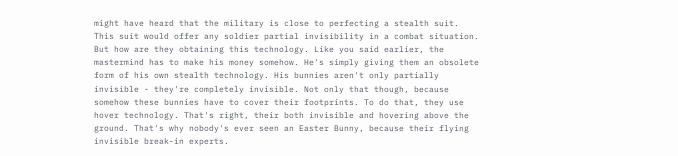might have heard that the military is close to perfecting a stealth suit. This suit would offer any soldier partial invisibility in a combat situation. But how are they obtaining this technology. Like you said earlier, the mastermind has to make his money somehow. He's simply giving them an obsolete form of his own stealth technology. His bunnies aren't only partially invisible - they're completely invisible. Not only that though, because somehow these bunnies have to cover their footprints. To do that, they use hover technology. That's right, their both invisible and hovering above the ground. That's why nobody's ever seen an Easter Bunny, because their flying invisible break-in experts.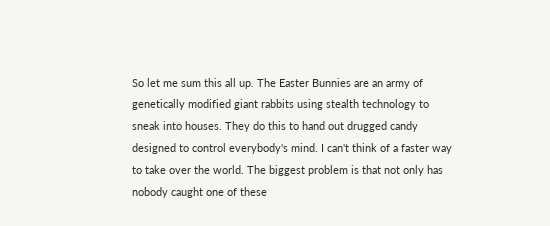So let me sum this all up. The Easter Bunnies are an army of genetically modified giant rabbits using stealth technology to sneak into houses. They do this to hand out drugged candy designed to control everybody's mind. I can't think of a faster way to take over the world. The biggest problem is that not only has nobody caught one of these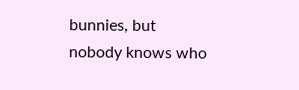bunnies, but nobody knows who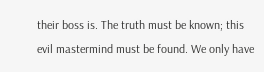their boss is. The truth must be known; this evil mastermind must be found. We only have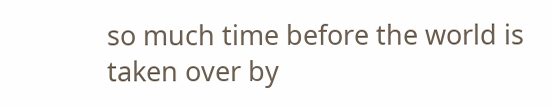so much time before the world is taken over by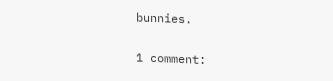bunnies.

1 comment: